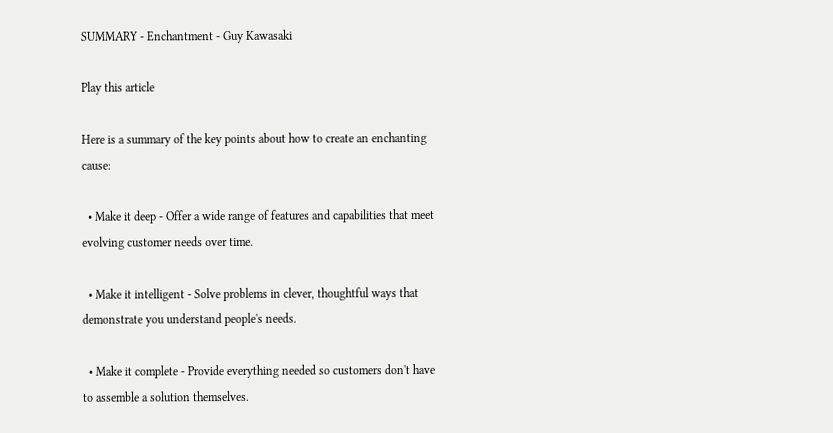SUMMARY - Enchantment - Guy Kawasaki

Play this article

Here is a summary of the key points about how to create an enchanting cause:

  • Make it deep - Offer a wide range of features and capabilities that meet evolving customer needs over time.

  • Make it intelligent - Solve problems in clever, thoughtful ways that demonstrate you understand people's needs.

  • Make it complete - Provide everything needed so customers don't have to assemble a solution themselves.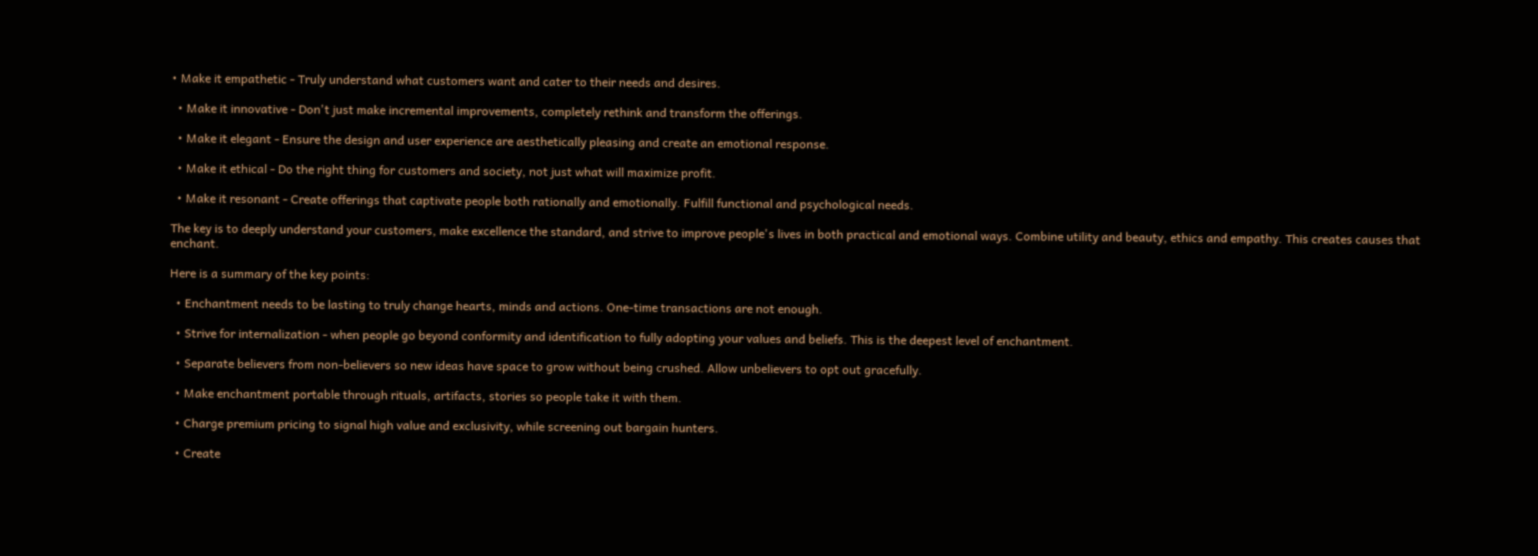• Make it empathetic - Truly understand what customers want and cater to their needs and desires.

  • Make it innovative - Don't just make incremental improvements, completely rethink and transform the offerings.

  • Make it elegant - Ensure the design and user experience are aesthetically pleasing and create an emotional response.

  • Make it ethical - Do the right thing for customers and society, not just what will maximize profit.

  • Make it resonant - Create offerings that captivate people both rationally and emotionally. Fulfill functional and psychological needs.

The key is to deeply understand your customers, make excellence the standard, and strive to improve people's lives in both practical and emotional ways. Combine utility and beauty, ethics and empathy. This creates causes that enchant.

Here is a summary of the key points:

  • Enchantment needs to be lasting to truly change hearts, minds and actions. One-time transactions are not enough.

  • Strive for internalization - when people go beyond conformity and identification to fully adopting your values and beliefs. This is the deepest level of enchantment.

  • Separate believers from non-believers so new ideas have space to grow without being crushed. Allow unbelievers to opt out gracefully.

  • Make enchantment portable through rituals, artifacts, stories so people take it with them.

  • Charge premium pricing to signal high value and exclusivity, while screening out bargain hunters.

  • Create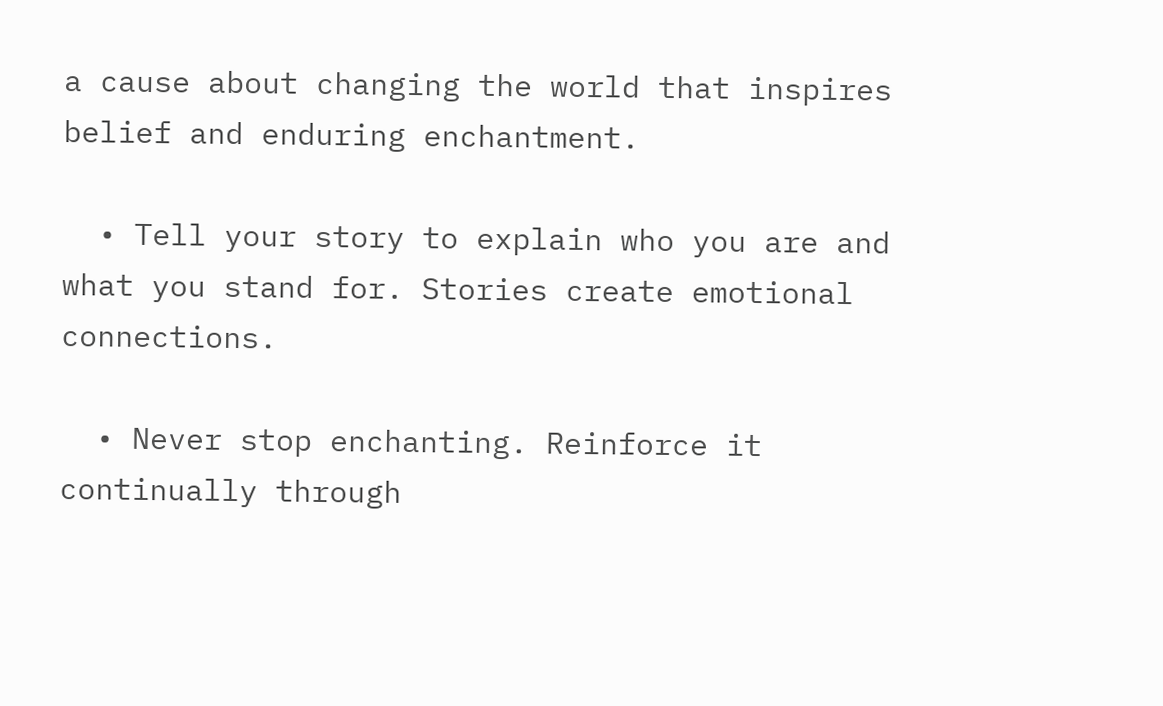a cause about changing the world that inspires belief and enduring enchantment.

  • Tell your story to explain who you are and what you stand for. Stories create emotional connections.

  • Never stop enchanting. Reinforce it continually through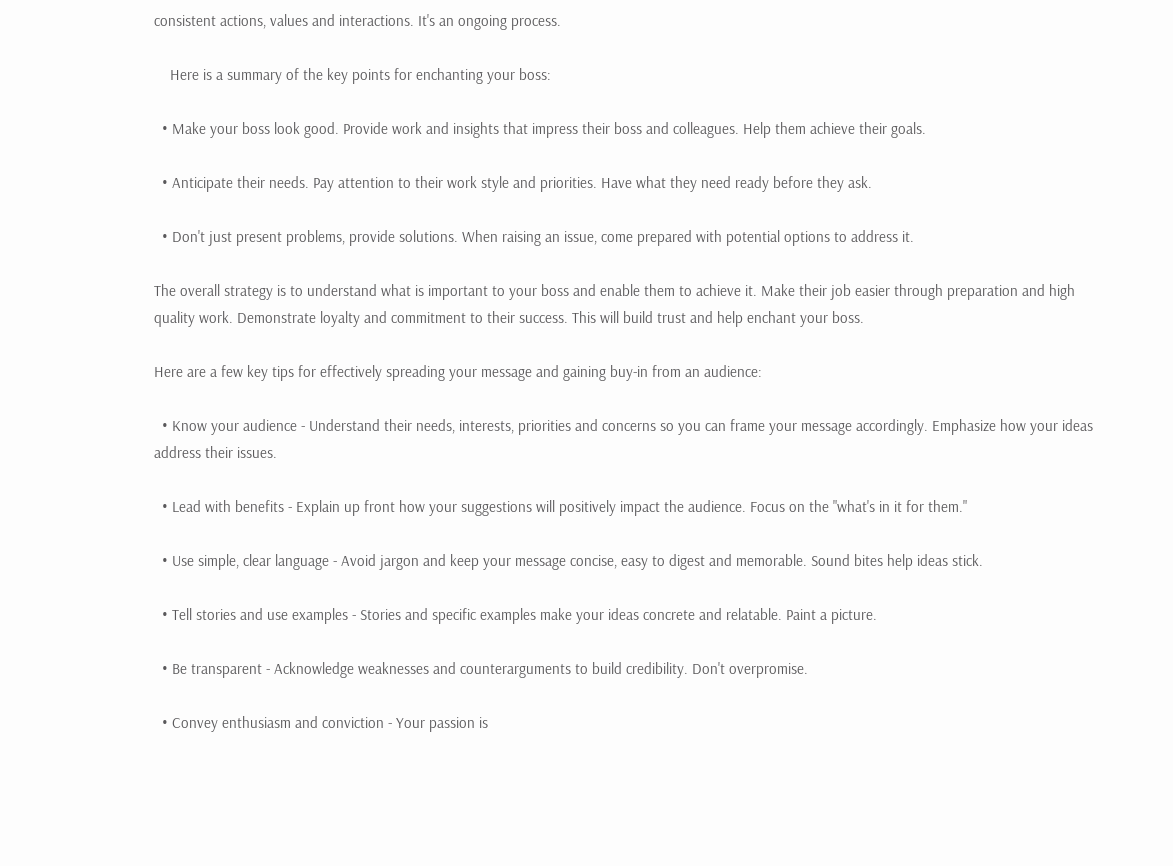consistent actions, values and interactions. It's an ongoing process.

    Here is a summary of the key points for enchanting your boss:

  • Make your boss look good. Provide work and insights that impress their boss and colleagues. Help them achieve their goals.

  • Anticipate their needs. Pay attention to their work style and priorities. Have what they need ready before they ask.

  • Don't just present problems, provide solutions. When raising an issue, come prepared with potential options to address it.

The overall strategy is to understand what is important to your boss and enable them to achieve it. Make their job easier through preparation and high quality work. Demonstrate loyalty and commitment to their success. This will build trust and help enchant your boss.

Here are a few key tips for effectively spreading your message and gaining buy-in from an audience:

  • Know your audience - Understand their needs, interests, priorities and concerns so you can frame your message accordingly. Emphasize how your ideas address their issues.

  • Lead with benefits - Explain up front how your suggestions will positively impact the audience. Focus on the "what's in it for them."

  • Use simple, clear language - Avoid jargon and keep your message concise, easy to digest and memorable. Sound bites help ideas stick.

  • Tell stories and use examples - Stories and specific examples make your ideas concrete and relatable. Paint a picture.

  • Be transparent - Acknowledge weaknesses and counterarguments to build credibility. Don't overpromise.

  • Convey enthusiasm and conviction - Your passion is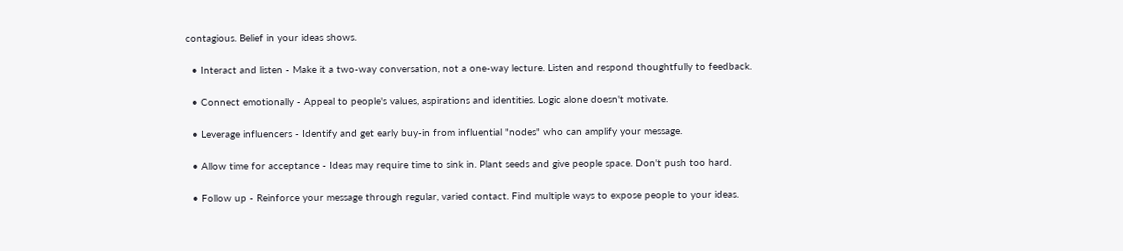contagious. Belief in your ideas shows.

  • Interact and listen - Make it a two-way conversation, not a one-way lecture. Listen and respond thoughtfully to feedback.

  • Connect emotionally - Appeal to people's values, aspirations and identities. Logic alone doesn't motivate.

  • Leverage influencers - Identify and get early buy-in from influential "nodes" who can amplify your message.

  • Allow time for acceptance - Ideas may require time to sink in. Plant seeds and give people space. Don't push too hard.

  • Follow up - Reinforce your message through regular, varied contact. Find multiple ways to expose people to your ideas.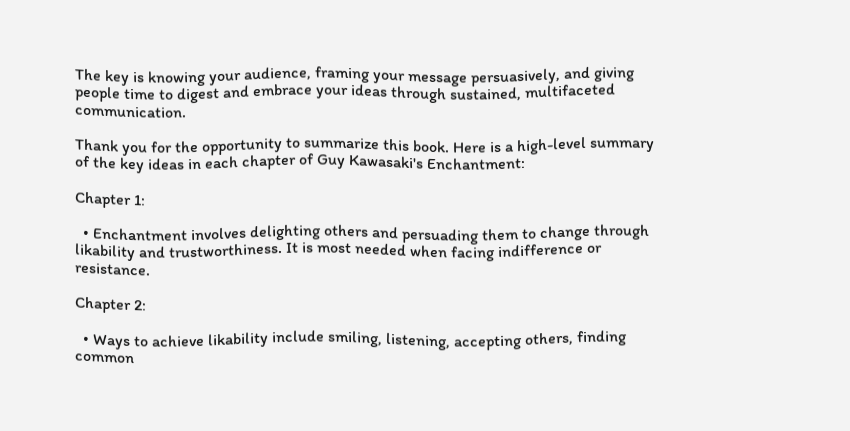The key is knowing your audience, framing your message persuasively, and giving people time to digest and embrace your ideas through sustained, multifaceted communication.

Thank you for the opportunity to summarize this book. Here is a high-level summary of the key ideas in each chapter of Guy Kawasaki's Enchantment:

Chapter 1:

  • Enchantment involves delighting others and persuading them to change through likability and trustworthiness. It is most needed when facing indifference or resistance.

Chapter 2:

  • Ways to achieve likability include smiling, listening, accepting others, finding common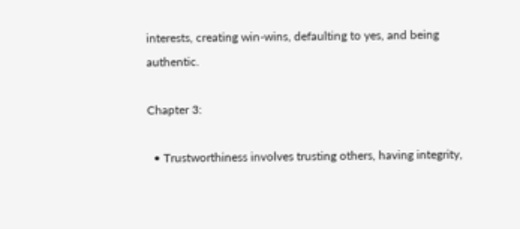interests, creating win-wins, defaulting to yes, and being authentic.

Chapter 3:

  • Trustworthiness involves trusting others, having integrity,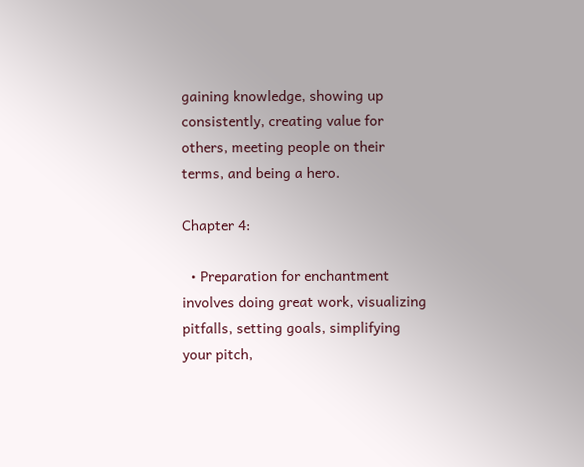gaining knowledge, showing up consistently, creating value for others, meeting people on their terms, and being a hero.

Chapter 4:

  • Preparation for enchantment involves doing great work, visualizing pitfalls, setting goals, simplifying your pitch,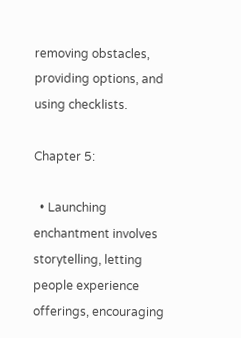removing obstacles, providing options, and using checklists.

Chapter 5:

  • Launching enchantment involves storytelling, letting people experience offerings, encouraging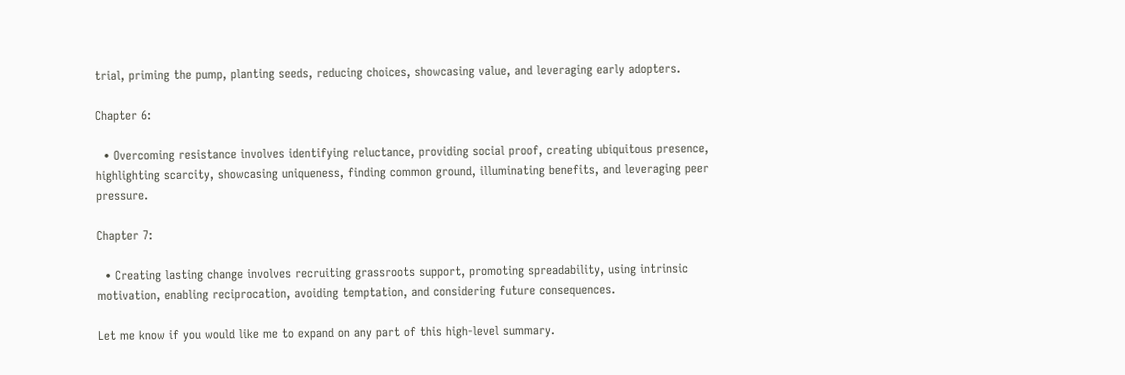trial, priming the pump, planting seeds, reducing choices, showcasing value, and leveraging early adopters.

Chapter 6:

  • Overcoming resistance involves identifying reluctance, providing social proof, creating ubiquitous presence, highlighting scarcity, showcasing uniqueness, finding common ground, illuminating benefits, and leveraging peer pressure.

Chapter 7:

  • Creating lasting change involves recruiting grassroots support, promoting spreadability, using intrinsic motivation, enabling reciprocation, avoiding temptation, and considering future consequences.

Let me know if you would like me to expand on any part of this high-level summary.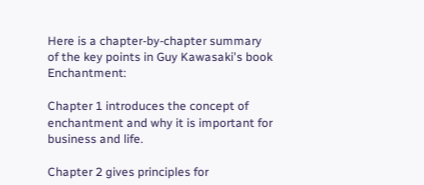Here is a chapter-by-chapter summary of the key points in Guy Kawasaki's book Enchantment:

Chapter 1 introduces the concept of enchantment and why it is important for business and life.

Chapter 2 gives principles for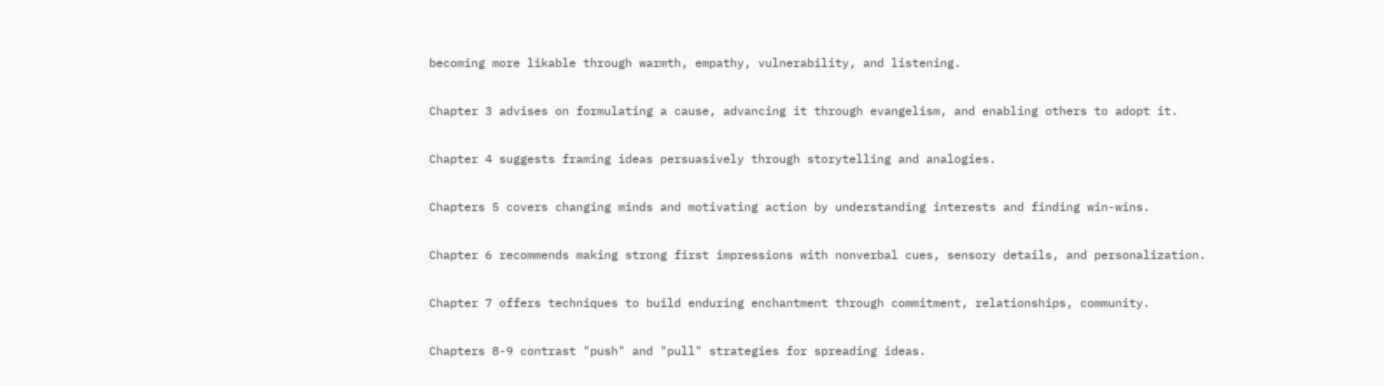becoming more likable through warmth, empathy, vulnerability, and listening.

Chapter 3 advises on formulating a cause, advancing it through evangelism, and enabling others to adopt it.

Chapter 4 suggests framing ideas persuasively through storytelling and analogies.

Chapters 5 covers changing minds and motivating action by understanding interests and finding win-wins.

Chapter 6 recommends making strong first impressions with nonverbal cues, sensory details, and personalization.

Chapter 7 offers techniques to build enduring enchantment through commitment, relationships, community.

Chapters 8-9 contrast "push" and "pull" strategies for spreading ideas.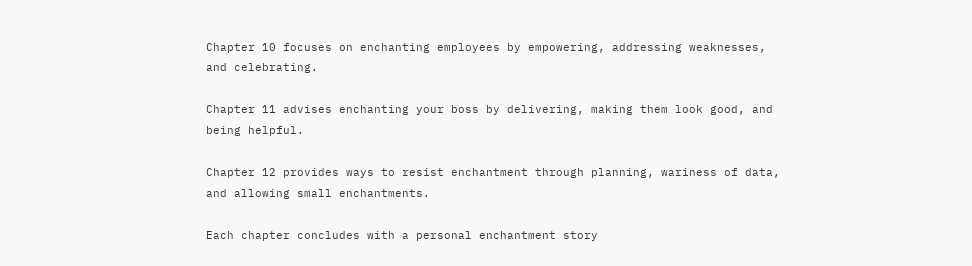Chapter 10 focuses on enchanting employees by empowering, addressing weaknesses, and celebrating.

Chapter 11 advises enchanting your boss by delivering, making them look good, and being helpful.

Chapter 12 provides ways to resist enchantment through planning, wariness of data, and allowing small enchantments.

Each chapter concludes with a personal enchantment story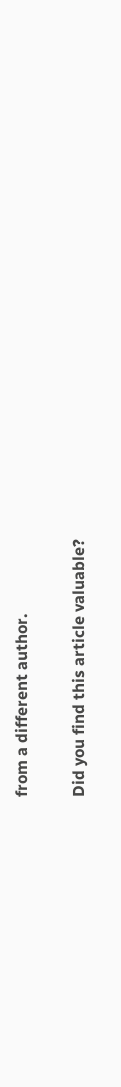from a different author.

Did you find this article valuable?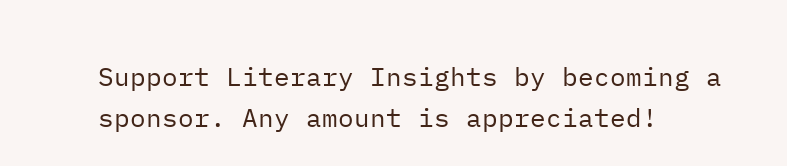Support Literary Insights by becoming a sponsor. Any amount is appreciated!